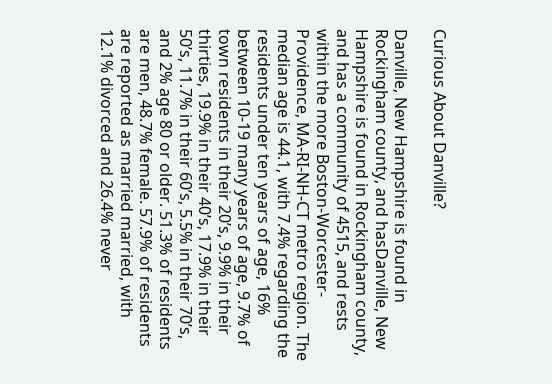Curious About Danville?

Danville, New Hampshire is found in Rockingham county, and hasDanville, New Hampshire is found in Rockingham county, and has a community of 4515, and rests within the more Boston-Worcester-Providence, MA-RI-NH-CT metro region. The median age is 44.1, with 7.4% regarding the residents under ten years of age, 16% between 10-19 many years of age, 9.7% of town residents in their 20’s, 9.9% in their thirties, 19.9% in their 40’s, 17.9% in their 50’s, 11.7% in their 60’s, 5.5% in their 70’s, and 2% age 80 or older. 51.3% of residents are men, 48.7% female. 57.9% of residents are reported as married married, with 12.1% divorced and 26.4% never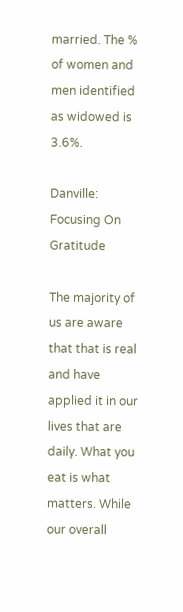married. The % of women and men identified as widowed is 3.6%.

Danville: Focusing On Gratitude

The majority of us are aware that that is real and have applied it in our lives that are daily. What you eat is what matters. While our overall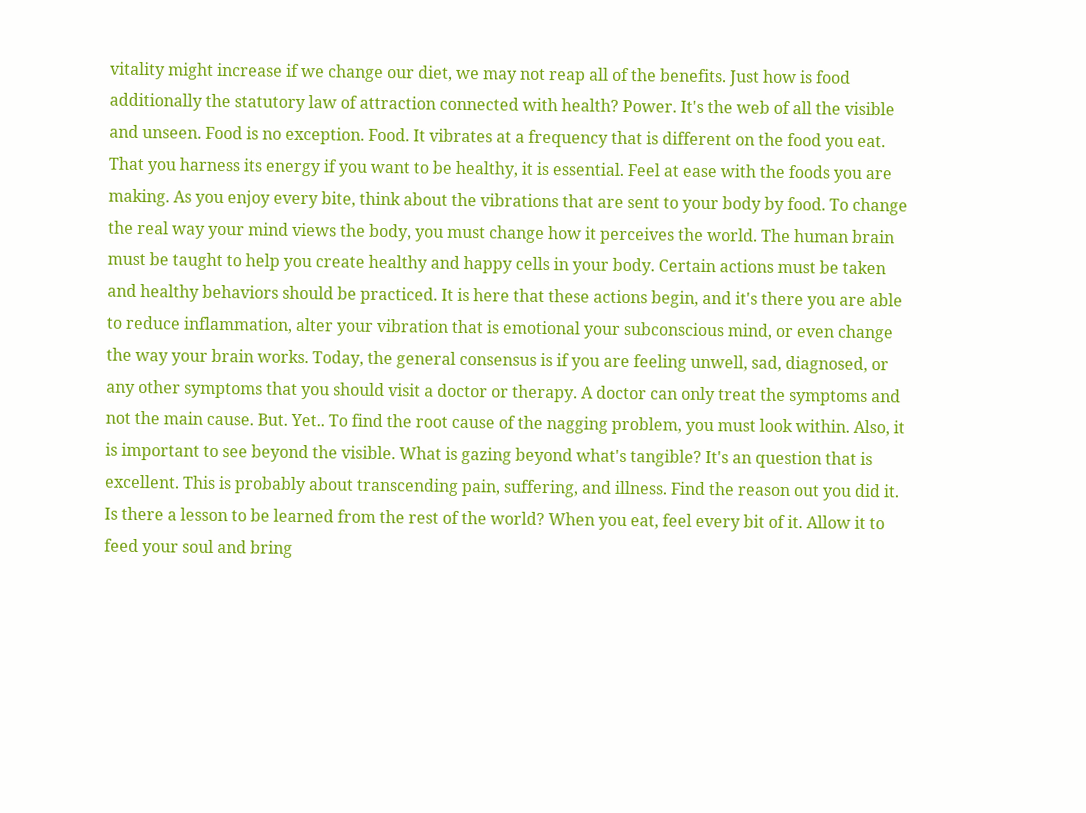vitality might increase if we change our diet, we may not reap all of the benefits. Just how is food additionally the statutory law of attraction connected with health? Power. It's the web of all the visible and unseen. Food is no exception. Food. It vibrates at a frequency that is different on the food you eat. That you harness its energy if you want to be healthy, it is essential. Feel at ease with the foods you are making. As you enjoy every bite, think about the vibrations that are sent to your body by food. To change the real way your mind views the body, you must change how it perceives the world. The human brain must be taught to help you create healthy and happy cells in your body. Certain actions must be taken and healthy behaviors should be practiced. It is here that these actions begin, and it's there you are able to reduce inflammation, alter your vibration that is emotional your subconscious mind, or even change the way your brain works. Today, the general consensus is if you are feeling unwell, sad, diagnosed, or any other symptoms that you should visit a doctor or therapy. A doctor can only treat the symptoms and not the main cause. But. Yet.. To find the root cause of the nagging problem, you must look within. Also, it is important to see beyond the visible. What is gazing beyond what's tangible? It's an question that is excellent. This is probably about transcending pain, suffering, and illness. Find the reason out you did it. Is there a lesson to be learned from the rest of the world? When you eat, feel every bit of it. Allow it to feed your soul and bring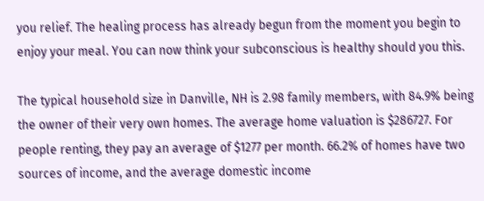you relief. The healing process has already begun from the moment you begin to enjoy your meal. You can now think your subconscious is healthy should you this.

The typical household size in Danville, NH is 2.98 family members, with 84.9% being the owner of their very own homes. The average home valuation is $286727. For people renting, they pay an average of $1277 per month. 66.2% of homes have two sources of income, and the average domestic income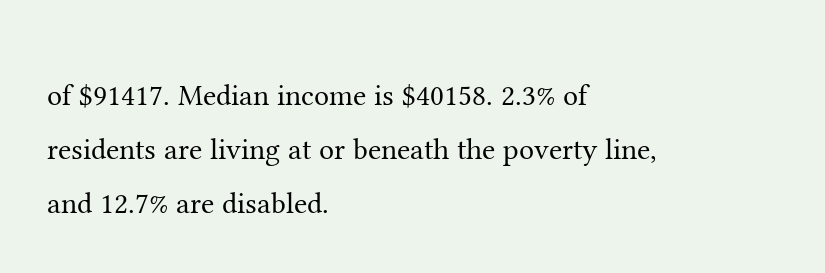of $91417. Median income is $40158. 2.3% of residents are living at or beneath the poverty line, and 12.7% are disabled.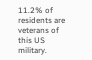11.2% of residents are veterans of this US military.